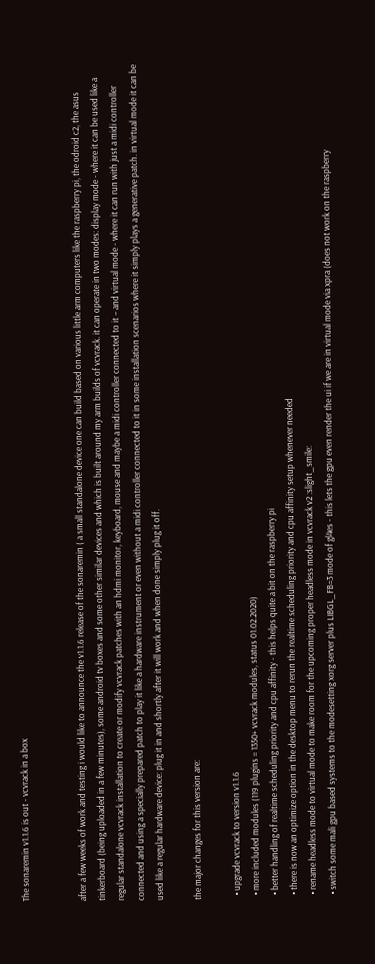The sonaremin v1.1.6 is out - vcvrack in a box


after a few weeks of work and testing i would like to announce the v1.1.6 release of the sonaremin ( a small standalone device one can build based on various little arm computers like the raspberry pi, the odroid c2, the asus tinkerboard (being uploaded in a few minutes), some android tv boxes and some other similar devices and which is built around my arm builds of vcvrack. it can operate in two modes: display mode - where it can be used like a regular standalone vcvrack installation to create or modify vcvrack patches with an hdmi monitor, keyboard, mouse and maybe a midi controller connected to it – and virtual mode - where it can run with just a midi controller connected and using a specially prepared patch to play it like a hardware instrument or even without a midi controller connected to it in some installation scenarios where it simply plays a generative patch. in virtual mode it can be used like a regular hardware device: plug it in and shortly after it will work and when done simply plug it off.

the major changes for this version are:

  • upgrade vcvrack to version v1.1.6
  • more included modules (119 plugins = 1350+ vcvrack modules, status 01.02.2020)
  • better handling of realtime scheduling priority and cpu affinity - this helps quite a bit on the raspberry pi
  • there is now an optimize option in the desktop menu to rerun the realtime scheduling priority and cpu affinity setup whenever needed
  • rename headless mode to virtual mode to make room for the upcoming proper headless mode in vcvrack v2 :slight_smile:
  • switch some mali gpu based systems to the modesetting xorg server plus LIBGL_FB=3 mode of gl4es - this lets the gpu even render the ui if we are in virtual mode via xpra (does not work on the raspberry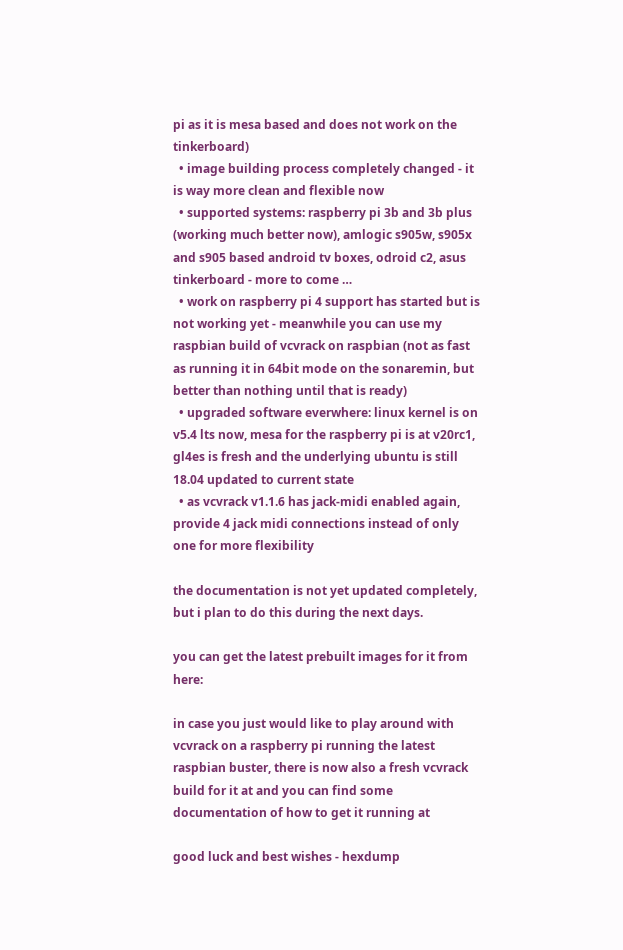pi as it is mesa based and does not work on the tinkerboard)
  • image building process completely changed - it is way more clean and flexible now
  • supported systems: raspberry pi 3b and 3b plus (working much better now), amlogic s905w, s905x and s905 based android tv boxes, odroid c2, asus tinkerboard - more to come …
  • work on raspberry pi 4 support has started but is not working yet - meanwhile you can use my raspbian build of vcvrack on raspbian (not as fast as running it in 64bit mode on the sonaremin, but better than nothing until that is ready)
  • upgraded software everwhere: linux kernel is on v5.4 lts now, mesa for the raspberry pi is at v20rc1, gl4es is fresh and the underlying ubuntu is still 18.04 updated to current state
  • as vcvrack v1.1.6 has jack-midi enabled again, provide 4 jack midi connections instead of only one for more flexibility

the documentation is not yet updated completely, but i plan to do this during the next days.

you can get the latest prebuilt images for it from here:

in case you just would like to play around with vcvrack on a raspberry pi running the latest raspbian buster, there is now also a fresh vcvrack build for it at and you can find some documentation of how to get it running at

good luck and best wishes - hexdump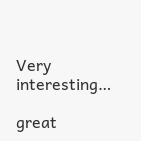Very interesting…

great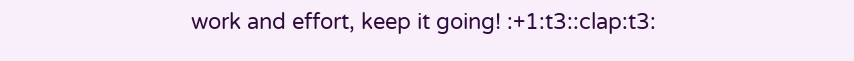work and effort, keep it going! :+1:t3::clap:t3: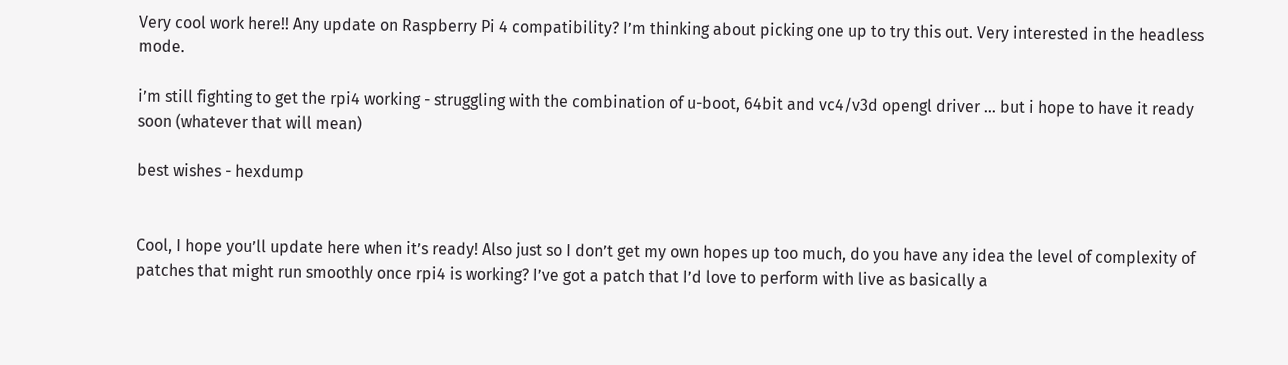Very cool work here!! Any update on Raspberry Pi 4 compatibility? I’m thinking about picking one up to try this out. Very interested in the headless mode.

i’m still fighting to get the rpi4 working - struggling with the combination of u-boot, 64bit and vc4/v3d opengl driver … but i hope to have it ready soon (whatever that will mean)

best wishes - hexdump


Cool, I hope you’ll update here when it’s ready! Also just so I don’t get my own hopes up too much, do you have any idea the level of complexity of patches that might run smoothly once rpi4 is working? I’ve got a patch that I’d love to perform with live as basically a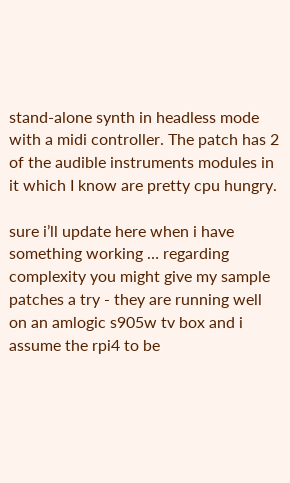stand-alone synth in headless mode with a midi controller. The patch has 2 of the audible instruments modules in it which I know are pretty cpu hungry.

sure i’ll update here when i have something working … regarding complexity you might give my sample patches a try - they are running well on an amlogic s905w tv box and i assume the rpi4 to be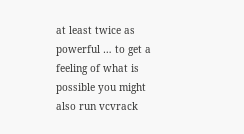at least twice as powerful … to get a feeling of what is possible you might also run vcvrack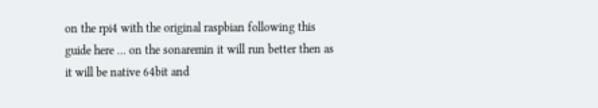on the rpi4 with the original raspbian following this guide here … on the sonaremin it will run better then as it will be native 64bit and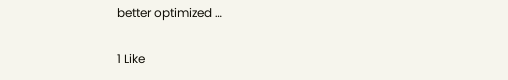better optimized …

1 Like